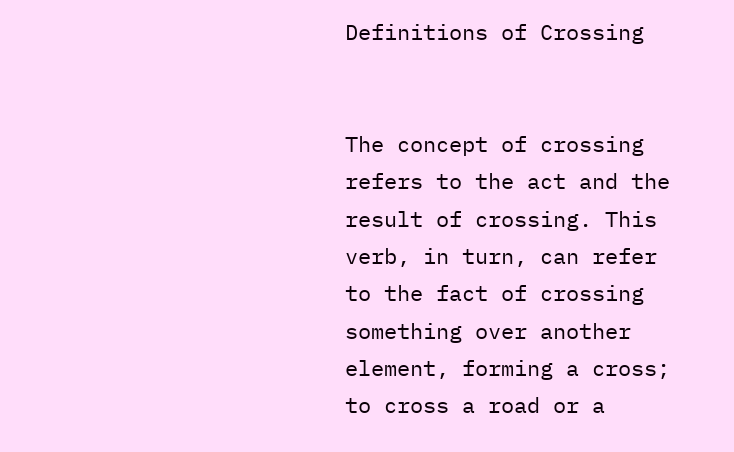Definitions of Crossing


The concept of crossing refers to the act and the result of crossing. This verb, in turn, can refer to the fact of crossing something over another element, forming a cross; to cross a road or a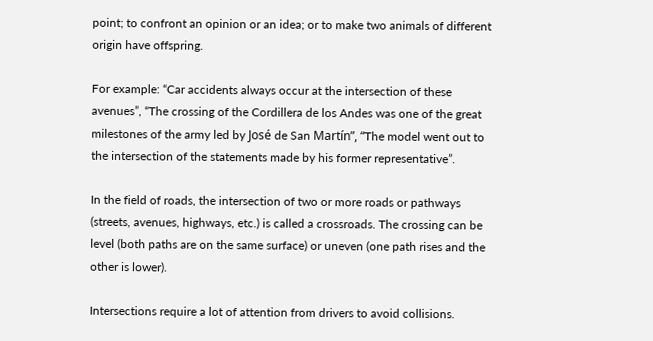point; to confront an opinion or an idea; or to make two animals of different origin have offspring.

For example: “Car accidents always occur at the intersection of these avenues”, “The crossing of the Cordillera de los Andes was one of the great milestones of the army led by José de San Martín”, “The model went out to the intersection of the statements made by his former representative”.

In the field of roads, the intersection of two or more roads or pathways (streets, avenues, highways, etc.) is called a crossroads. The crossing can be level (both paths are on the same surface) or uneven (one path rises and the other is lower).

Intersections require a lot of attention from drivers to avoid collisions.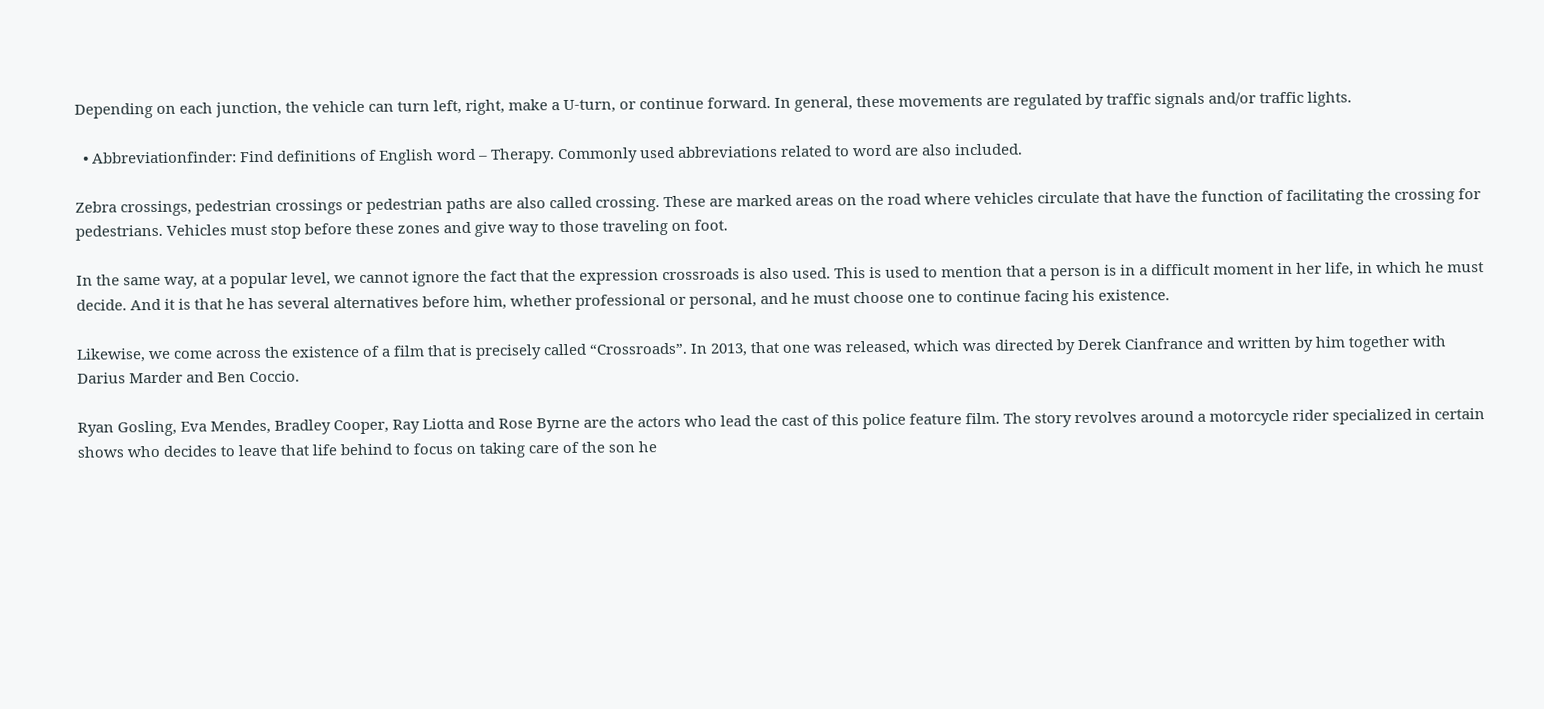Depending on each junction, the vehicle can turn left, right, make a U-turn, or continue forward. In general, these movements are regulated by traffic signals and/or traffic lights.

  • Abbreviationfinder: Find definitions of English word – Therapy. Commonly used abbreviations related to word are also included.

Zebra crossings, pedestrian crossings or pedestrian paths are also called crossing. These are marked areas on the road where vehicles circulate that have the function of facilitating the crossing for pedestrians. Vehicles must stop before these zones and give way to those traveling on foot.

In the same way, at a popular level, we cannot ignore the fact that the expression crossroads is also used. This is used to mention that a person is in a difficult moment in her life, in which he must decide. And it is that he has several alternatives before him, whether professional or personal, and he must choose one to continue facing his existence.

Likewise, we come across the existence of a film that is precisely called “Crossroads”. In 2013, that one was released, which was directed by Derek Cianfrance and written by him together with Darius Marder and Ben Coccio.

Ryan Gosling, Eva Mendes, Bradley Cooper, Ray Liotta and Rose Byrne are the actors who lead the cast of this police feature film. The story revolves around a motorcycle rider specialized in certain shows who decides to leave that life behind to focus on taking care of the son he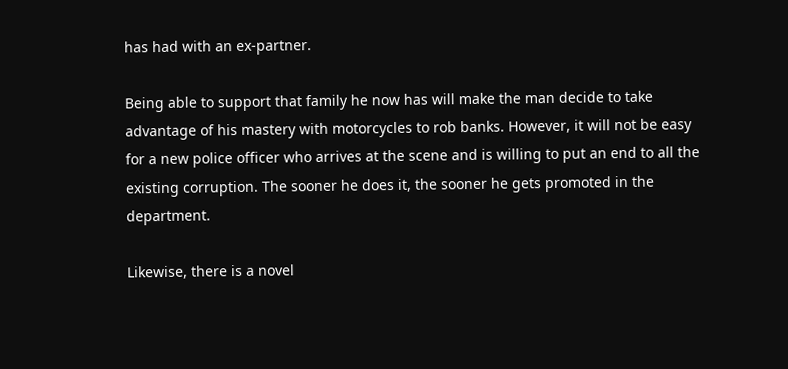has had with an ex-partner.

Being able to support that family he now has will make the man decide to take advantage of his mastery with motorcycles to rob banks. However, it will not be easy for a new police officer who arrives at the scene and is willing to put an end to all the existing corruption. The sooner he does it, the sooner he gets promoted in the department.

Likewise, there is a novel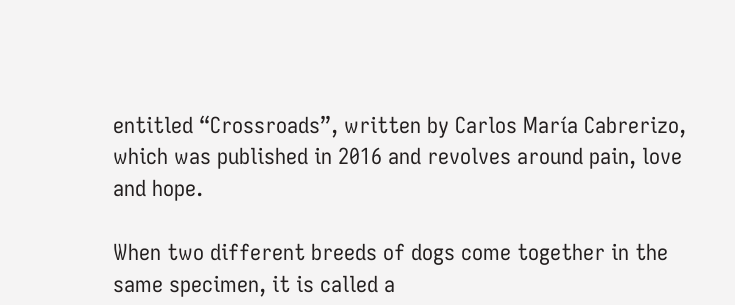entitled “Crossroads”, written by Carlos María Cabrerizo, which was published in 2016 and revolves around pain, love and hope.

When two different breeds of dogs come together in the same specimen, it is called a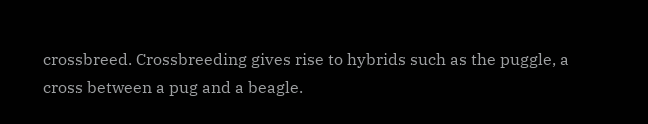crossbreed. Crossbreeding gives rise to hybrids such as the puggle, a cross between a pug and a beagle.